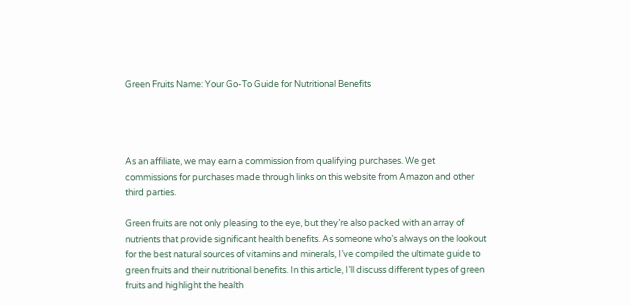Green Fruits Name: Your Go-To Guide for Nutritional Benefits




As an affiliate, we may earn a commission from qualifying purchases. We get commissions for purchases made through links on this website from Amazon and other third parties.

Green fruits are not only pleasing to the eye, but they’re also packed with an array of nutrients that provide significant health benefits. As someone who’s always on the lookout for the best natural sources of vitamins and minerals, I’ve compiled the ultimate guide to green fruits and their nutritional benefits. In this article, I’ll discuss different types of green fruits and highlight the health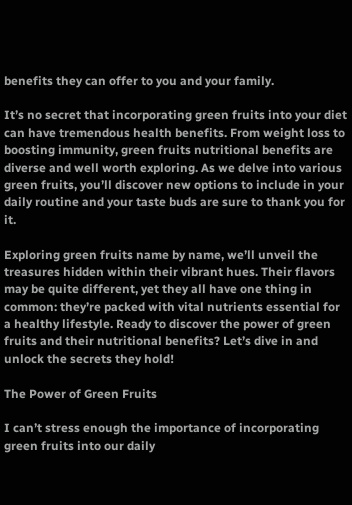benefits they can offer to you and your family.

It’s no secret that incorporating green fruits into your diet can have tremendous health benefits. From weight loss to boosting immunity, green fruits nutritional benefits are diverse and well worth exploring. As we delve into various green fruits, you’ll discover new options to include in your daily routine and your taste buds are sure to thank you for it.

Exploring green fruits name by name, we’ll unveil the treasures hidden within their vibrant hues. Their flavors may be quite different, yet they all have one thing in common: they’re packed with vital nutrients essential for a healthy lifestyle. Ready to discover the power of green fruits and their nutritional benefits? Let’s dive in and unlock the secrets they hold!

The Power of Green Fruits

I can’t stress enough the importance of incorporating green fruits into our daily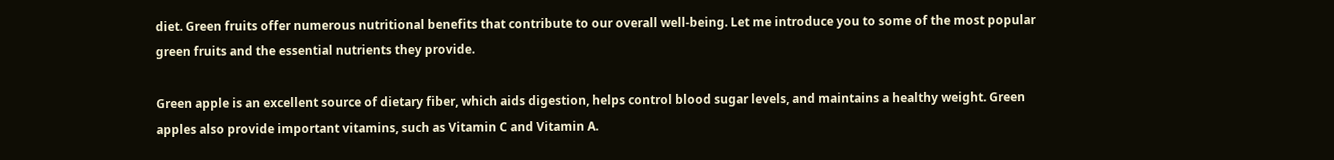diet. Green fruits offer numerous nutritional benefits that contribute to our overall well-being. Let me introduce you to some of the most popular green fruits and the essential nutrients they provide.

Green apple is an excellent source of dietary fiber, which aids digestion, helps control blood sugar levels, and maintains a healthy weight. Green apples also provide important vitamins, such as Vitamin C and Vitamin A.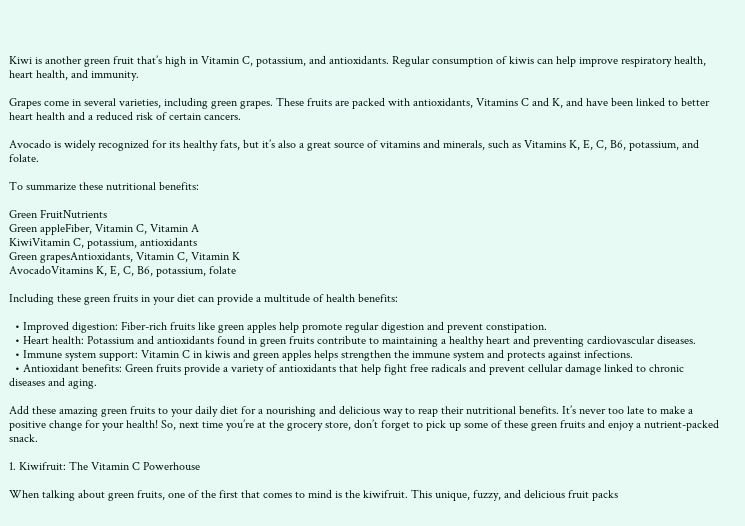Kiwi is another green fruit that’s high in Vitamin C, potassium, and antioxidants. Regular consumption of kiwis can help improve respiratory health, heart health, and immunity.

Grapes come in several varieties, including green grapes. These fruits are packed with antioxidants, Vitamins C and K, and have been linked to better heart health and a reduced risk of certain cancers.

Avocado is widely recognized for its healthy fats, but it’s also a great source of vitamins and minerals, such as Vitamins K, E, C, B6, potassium, and folate.

To summarize these nutritional benefits:

Green FruitNutrients
Green appleFiber, Vitamin C, Vitamin A
KiwiVitamin C, potassium, antioxidants
Green grapesAntioxidants, Vitamin C, Vitamin K
AvocadoVitamins K, E, C, B6, potassium, folate

Including these green fruits in your diet can provide a multitude of health benefits:

  • Improved digestion: Fiber-rich fruits like green apples help promote regular digestion and prevent constipation.
  • Heart health: Potassium and antioxidants found in green fruits contribute to maintaining a healthy heart and preventing cardiovascular diseases.
  • Immune system support: Vitamin C in kiwis and green apples helps strengthen the immune system and protects against infections.
  • Antioxidant benefits: Green fruits provide a variety of antioxidants that help fight free radicals and prevent cellular damage linked to chronic diseases and aging.

Add these amazing green fruits to your daily diet for a nourishing and delicious way to reap their nutritional benefits. It’s never too late to make a positive change for your health! So, next time you’re at the grocery store, don’t forget to pick up some of these green fruits and enjoy a nutrient-packed snack.

1. Kiwifruit: The Vitamin C Powerhouse

When talking about green fruits, one of the first that comes to mind is the kiwifruit. This unique, fuzzy, and delicious fruit packs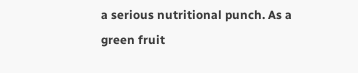a serious nutritional punch. As a green fruit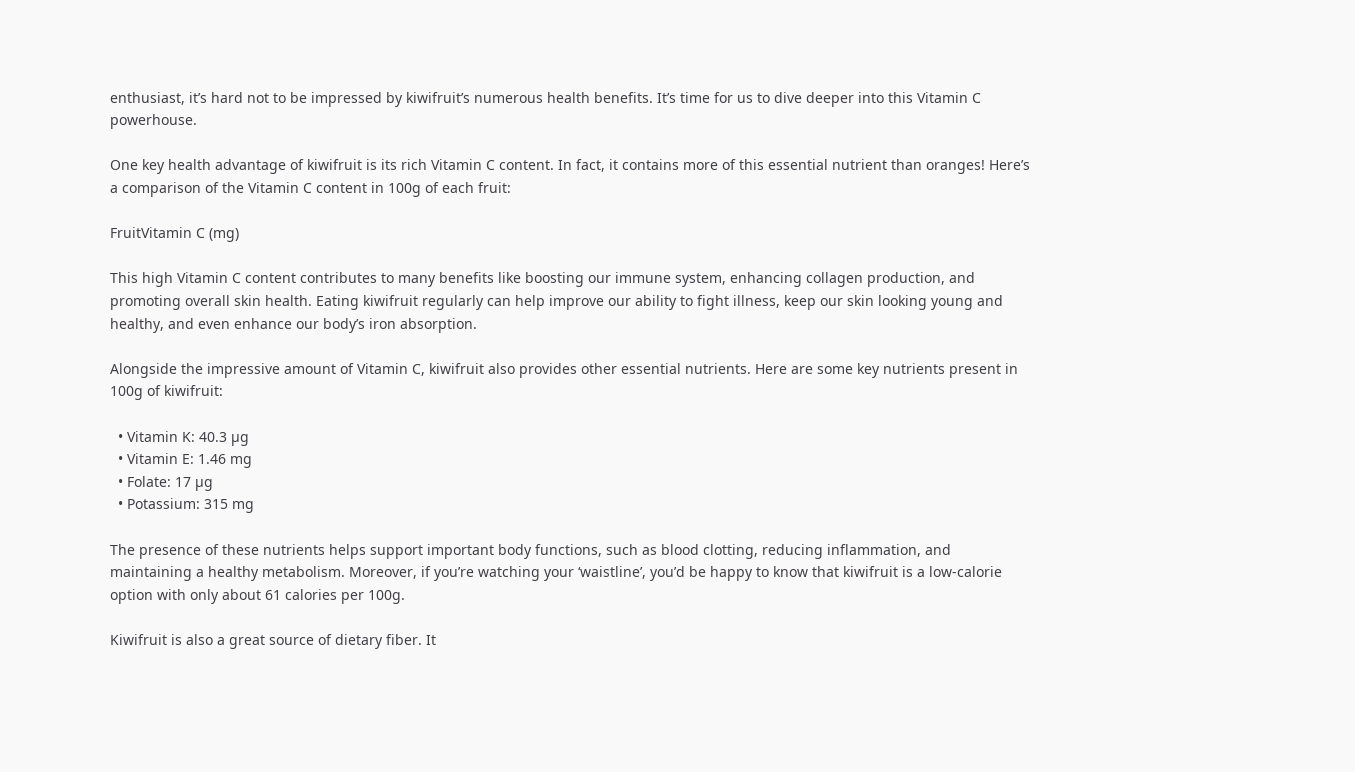enthusiast, it’s hard not to be impressed by kiwifruit’s numerous health benefits. It’s time for us to dive deeper into this Vitamin C powerhouse.

One key health advantage of kiwifruit is its rich Vitamin C content. In fact, it contains more of this essential nutrient than oranges! Here’s a comparison of the Vitamin C content in 100g of each fruit:

FruitVitamin C (mg)

This high Vitamin C content contributes to many benefits like boosting our immune system, enhancing collagen production, and promoting overall skin health. Eating kiwifruit regularly can help improve our ability to fight illness, keep our skin looking young and healthy, and even enhance our body’s iron absorption.

Alongside the impressive amount of Vitamin C, kiwifruit also provides other essential nutrients. Here are some key nutrients present in 100g of kiwifruit:

  • Vitamin K: 40.3 µg
  • Vitamin E: 1.46 mg
  • Folate: 17 µg
  • Potassium: 315 mg

The presence of these nutrients helps support important body functions, such as blood clotting, reducing inflammation, and maintaining a healthy metabolism. Moreover, if you’re watching your ‘waistline’, you’d be happy to know that kiwifruit is a low-calorie option with only about 61 calories per 100g.

Kiwifruit is also a great source of dietary fiber. It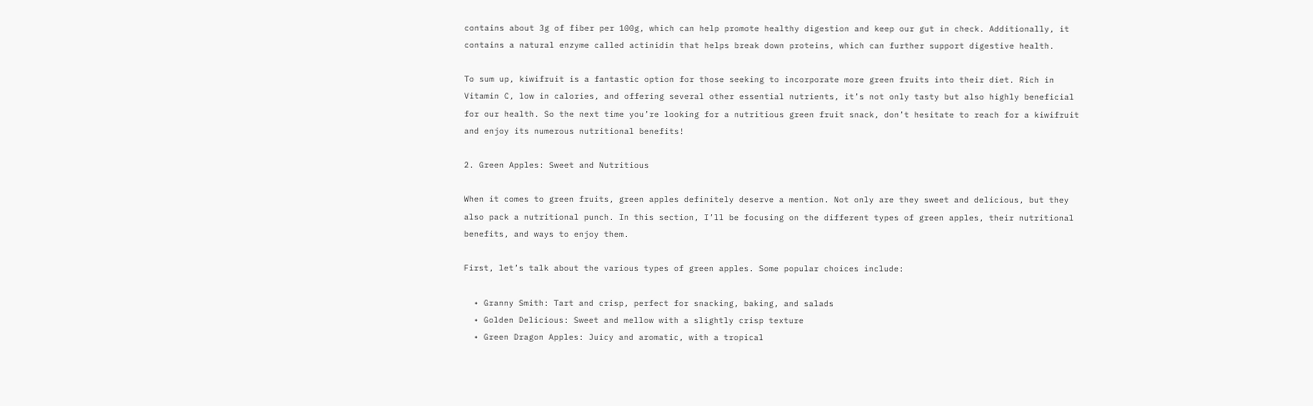contains about 3g of fiber per 100g, which can help promote healthy digestion and keep our gut in check. Additionally, it contains a natural enzyme called actinidin that helps break down proteins, which can further support digestive health.

To sum up, kiwifruit is a fantastic option for those seeking to incorporate more green fruits into their diet. Rich in Vitamin C, low in calories, and offering several other essential nutrients, it’s not only tasty but also highly beneficial for our health. So the next time you’re looking for a nutritious green fruit snack, don’t hesitate to reach for a kiwifruit and enjoy its numerous nutritional benefits!

2. Green Apples: Sweet and Nutritious

When it comes to green fruits, green apples definitely deserve a mention. Not only are they sweet and delicious, but they also pack a nutritional punch. In this section, I’ll be focusing on the different types of green apples, their nutritional benefits, and ways to enjoy them.

First, let’s talk about the various types of green apples. Some popular choices include:

  • Granny Smith: Tart and crisp, perfect for snacking, baking, and salads
  • Golden Delicious: Sweet and mellow with a slightly crisp texture
  • Green Dragon Apples: Juicy and aromatic, with a tropical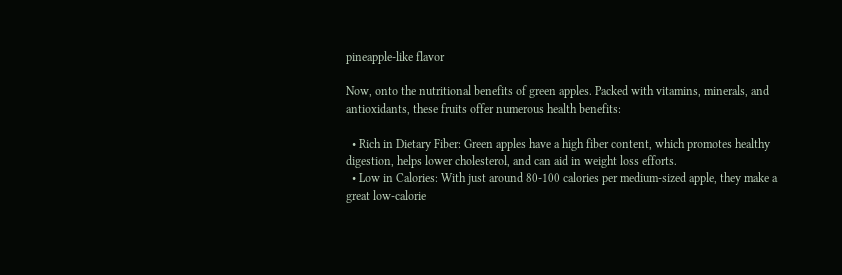pineapple-like flavor

Now, onto the nutritional benefits of green apples. Packed with vitamins, minerals, and antioxidants, these fruits offer numerous health benefits:

  • Rich in Dietary Fiber: Green apples have a high fiber content, which promotes healthy digestion, helps lower cholesterol, and can aid in weight loss efforts.
  • Low in Calories: With just around 80-100 calories per medium-sized apple, they make a great low-calorie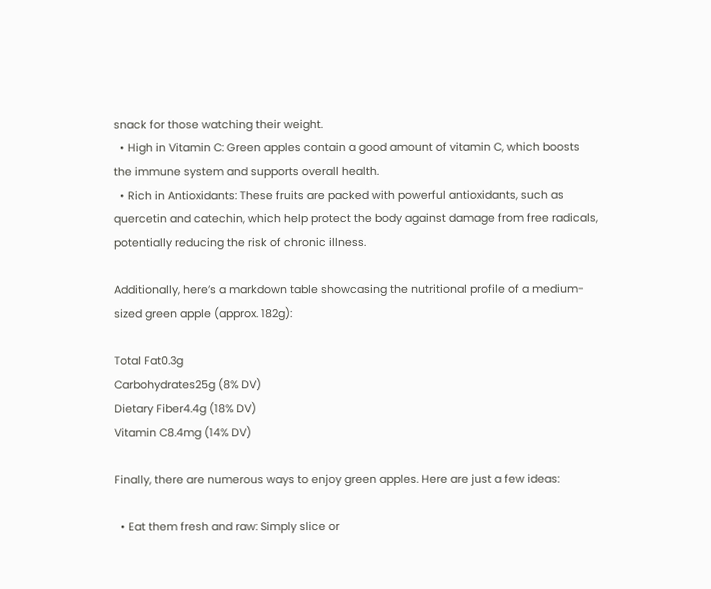snack for those watching their weight.
  • High in Vitamin C: Green apples contain a good amount of vitamin C, which boosts the immune system and supports overall health.
  • Rich in Antioxidants: These fruits are packed with powerful antioxidants, such as quercetin and catechin, which help protect the body against damage from free radicals, potentially reducing the risk of chronic illness.

Additionally, here’s a markdown table showcasing the nutritional profile of a medium-sized green apple (approx. 182g):

Total Fat0.3g
Carbohydrates25g (8% DV)
Dietary Fiber4.4g (18% DV)
Vitamin C8.4mg (14% DV)

Finally, there are numerous ways to enjoy green apples. Here are just a few ideas:

  • Eat them fresh and raw: Simply slice or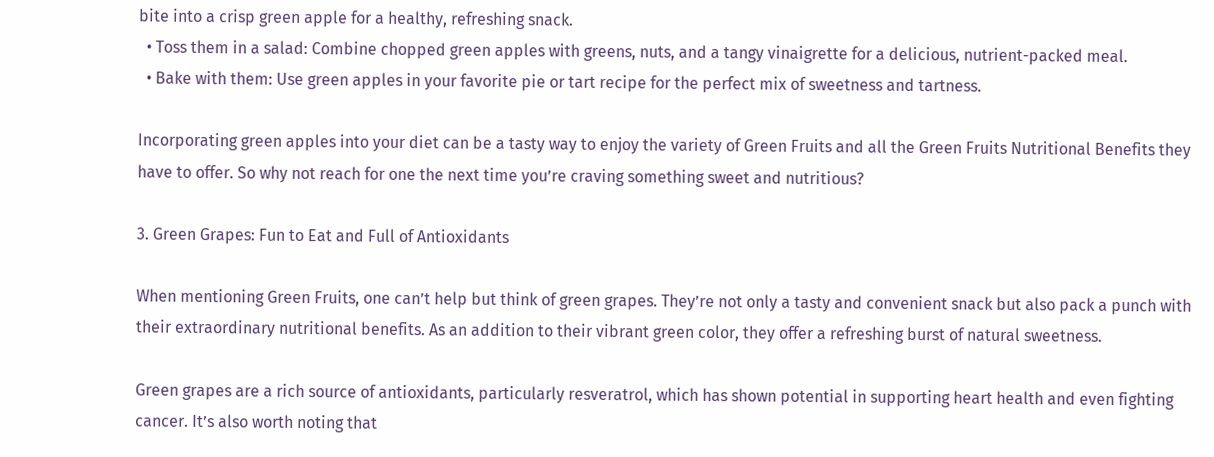bite into a crisp green apple for a healthy, refreshing snack.
  • Toss them in a salad: Combine chopped green apples with greens, nuts, and a tangy vinaigrette for a delicious, nutrient-packed meal.
  • Bake with them: Use green apples in your favorite pie or tart recipe for the perfect mix of sweetness and tartness.

Incorporating green apples into your diet can be a tasty way to enjoy the variety of Green Fruits and all the Green Fruits Nutritional Benefits they have to offer. So why not reach for one the next time you’re craving something sweet and nutritious?

3. Green Grapes: Fun to Eat and Full of Antioxidants

When mentioning Green Fruits, one can’t help but think of green grapes. They’re not only a tasty and convenient snack but also pack a punch with their extraordinary nutritional benefits. As an addition to their vibrant green color, they offer a refreshing burst of natural sweetness.

Green grapes are a rich source of antioxidants, particularly resveratrol, which has shown potential in supporting heart health and even fighting cancer. It’s also worth noting that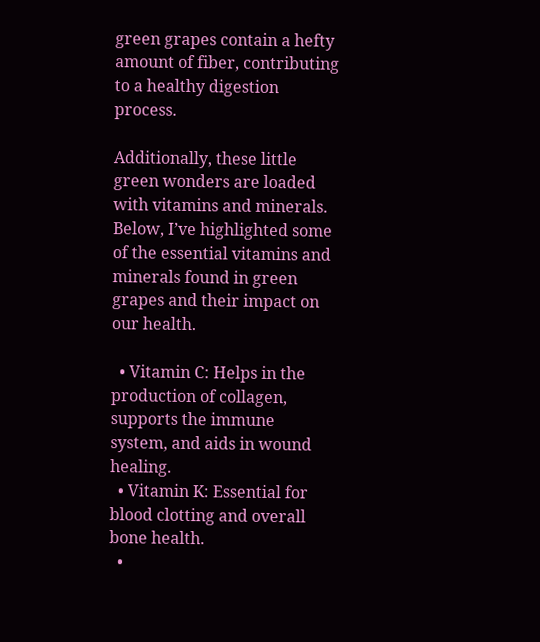green grapes contain a hefty amount of fiber, contributing to a healthy digestion process.

Additionally, these little green wonders are loaded with vitamins and minerals. Below, I’ve highlighted some of the essential vitamins and minerals found in green grapes and their impact on our health.

  • Vitamin C: Helps in the production of collagen, supports the immune system, and aids in wound healing.
  • Vitamin K: Essential for blood clotting and overall bone health.
  •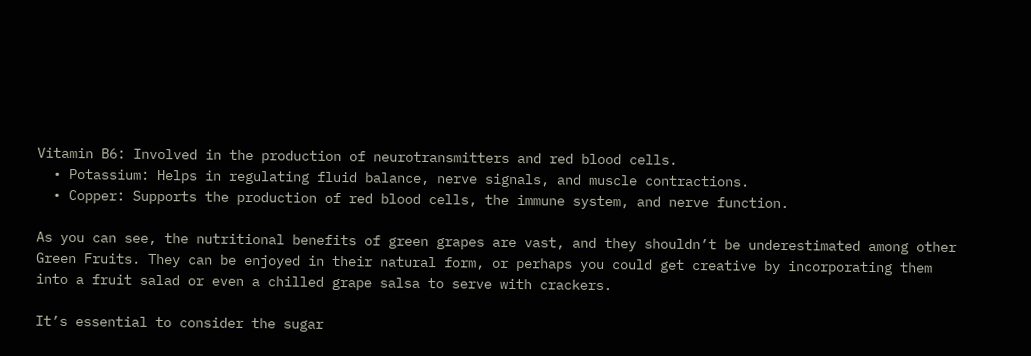Vitamin B6: Involved in the production of neurotransmitters and red blood cells.
  • Potassium: Helps in regulating fluid balance, nerve signals, and muscle contractions.
  • Copper: Supports the production of red blood cells, the immune system, and nerve function.

As you can see, the nutritional benefits of green grapes are vast, and they shouldn’t be underestimated among other Green Fruits. They can be enjoyed in their natural form, or perhaps you could get creative by incorporating them into a fruit salad or even a chilled grape salsa to serve with crackers.

It’s essential to consider the sugar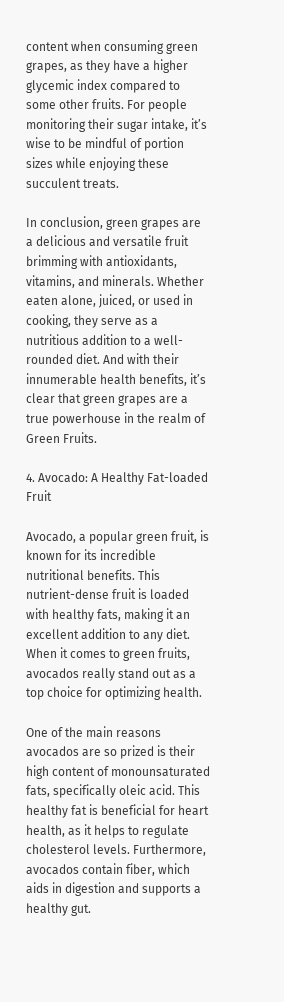content when consuming green grapes, as they have a higher glycemic index compared to some other fruits. For people monitoring their sugar intake, it’s wise to be mindful of portion sizes while enjoying these succulent treats.

In conclusion, green grapes are a delicious and versatile fruit brimming with antioxidants, vitamins, and minerals. Whether eaten alone, juiced, or used in cooking, they serve as a nutritious addition to a well-rounded diet. And with their innumerable health benefits, it’s clear that green grapes are a true powerhouse in the realm of Green Fruits.

4. Avocado: A Healthy Fat-loaded Fruit

Avocado, a popular green fruit, is known for its incredible nutritional benefits. This nutrient-dense fruit is loaded with healthy fats, making it an excellent addition to any diet. When it comes to green fruits, avocados really stand out as a top choice for optimizing health.

One of the main reasons avocados are so prized is their high content of monounsaturated fats, specifically oleic acid. This healthy fat is beneficial for heart health, as it helps to regulate cholesterol levels. Furthermore, avocados contain fiber, which aids in digestion and supports a healthy gut.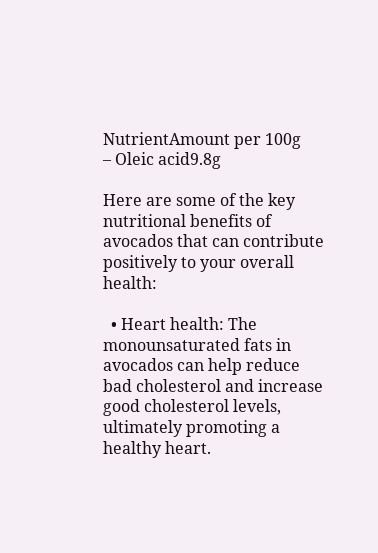NutrientAmount per 100g
– Oleic acid9.8g

Here are some of the key nutritional benefits of avocados that can contribute positively to your overall health:

  • Heart health: The monounsaturated fats in avocados can help reduce bad cholesterol and increase good cholesterol levels, ultimately promoting a healthy heart.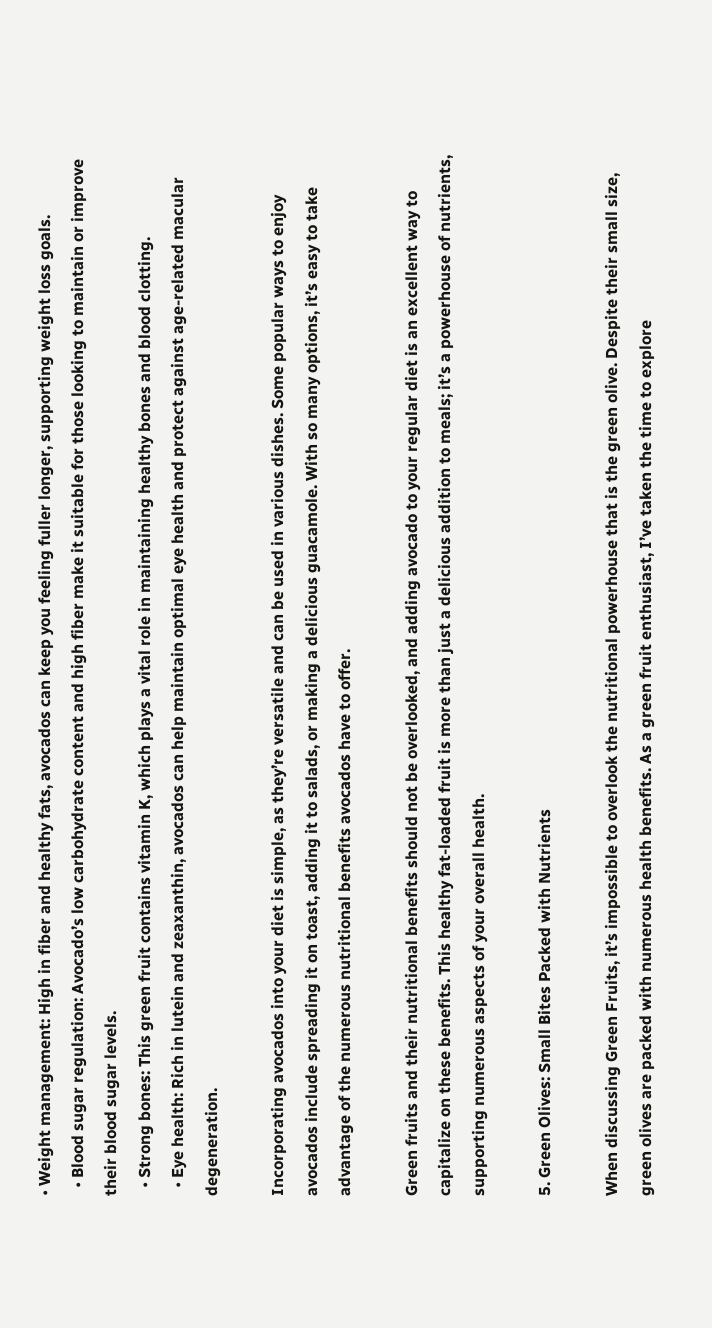• Weight management: High in fiber and healthy fats, avocados can keep you feeling fuller longer, supporting weight loss goals.
  • Blood sugar regulation: Avocado’s low carbohydrate content and high fiber make it suitable for those looking to maintain or improve their blood sugar levels.
  • Strong bones: This green fruit contains vitamin K, which plays a vital role in maintaining healthy bones and blood clotting.
  • Eye health: Rich in lutein and zeaxanthin, avocados can help maintain optimal eye health and protect against age-related macular degeneration.

Incorporating avocados into your diet is simple, as they’re versatile and can be used in various dishes. Some popular ways to enjoy avocados include spreading it on toast, adding it to salads, or making a delicious guacamole. With so many options, it’s easy to take advantage of the numerous nutritional benefits avocados have to offer.

Green fruits and their nutritional benefits should not be overlooked, and adding avocado to your regular diet is an excellent way to capitalize on these benefits. This healthy fat-loaded fruit is more than just a delicious addition to meals; it’s a powerhouse of nutrients, supporting numerous aspects of your overall health.

5. Green Olives: Small Bites Packed with Nutrients

When discussing Green Fruits, it’s impossible to overlook the nutritional powerhouse that is the green olive. Despite their small size, green olives are packed with numerous health benefits. As a green fruit enthusiast, I’ve taken the time to explore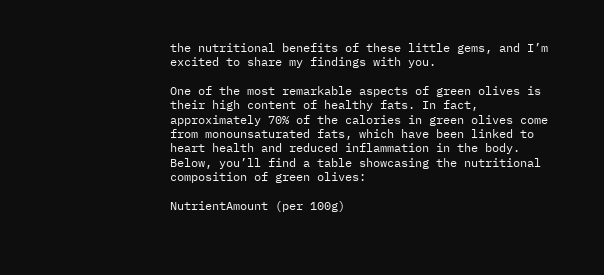the nutritional benefits of these little gems, and I’m excited to share my findings with you.

One of the most remarkable aspects of green olives is their high content of healthy fats. In fact, approximately 70% of the calories in green olives come from monounsaturated fats, which have been linked to heart health and reduced inflammation in the body. Below, you’ll find a table showcasing the nutritional composition of green olives:

NutrientAmount (per 100g)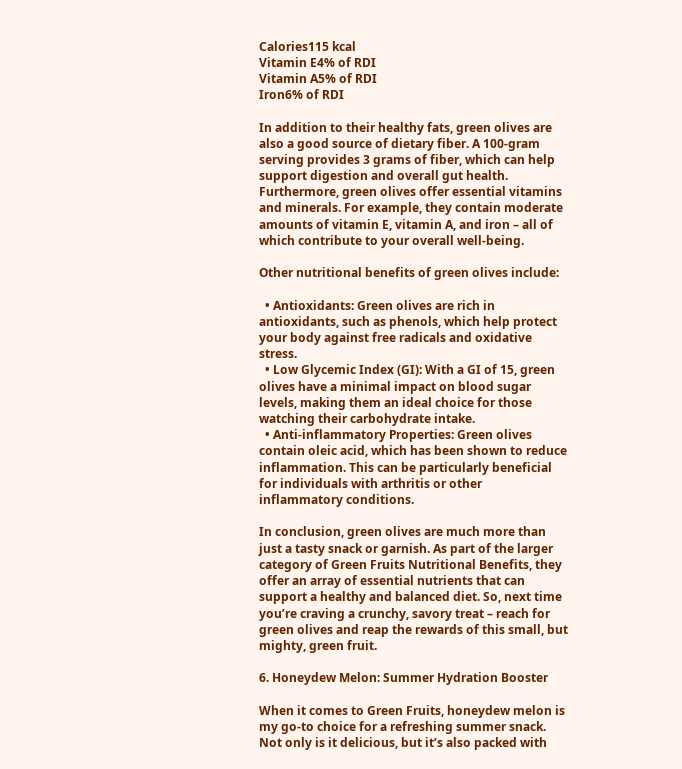Calories115 kcal
Vitamin E4% of RDI
Vitamin A5% of RDI
Iron6% of RDI

In addition to their healthy fats, green olives are also a good source of dietary fiber. A 100-gram serving provides 3 grams of fiber, which can help support digestion and overall gut health. Furthermore, green olives offer essential vitamins and minerals. For example, they contain moderate amounts of vitamin E, vitamin A, and iron – all of which contribute to your overall well-being.

Other nutritional benefits of green olives include:

  • Antioxidants: Green olives are rich in antioxidants, such as phenols, which help protect your body against free radicals and oxidative stress.
  • Low Glycemic Index (GI): With a GI of 15, green olives have a minimal impact on blood sugar levels, making them an ideal choice for those watching their carbohydrate intake.
  • Anti-inflammatory Properties: Green olives contain oleic acid, which has been shown to reduce inflammation. This can be particularly beneficial for individuals with arthritis or other inflammatory conditions.

In conclusion, green olives are much more than just a tasty snack or garnish. As part of the larger category of Green Fruits Nutritional Benefits, they offer an array of essential nutrients that can support a healthy and balanced diet. So, next time you’re craving a crunchy, savory treat – reach for green olives and reap the rewards of this small, but mighty, green fruit.

6. Honeydew Melon: Summer Hydration Booster

When it comes to Green Fruits, honeydew melon is my go-to choice for a refreshing summer snack. Not only is it delicious, but it’s also packed with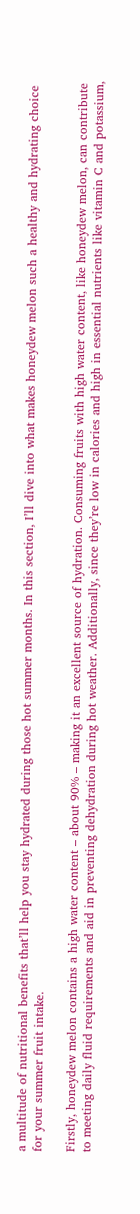a multitude of nutritional benefits that’ll help you stay hydrated during those hot summer months. In this section, I’ll dive into what makes honeydew melon such a healthy and hydrating choice for your summer fruit intake.

Firstly, honeydew melon contains a high water content – about 90% – making it an excellent source of hydration. Consuming fruits with high water content, like honeydew melon, can contribute to meeting daily fluid requirements and aid in preventing dehydration during hot weather. Additionally, since they’re low in calories and high in essential nutrients like vitamin C and potassium,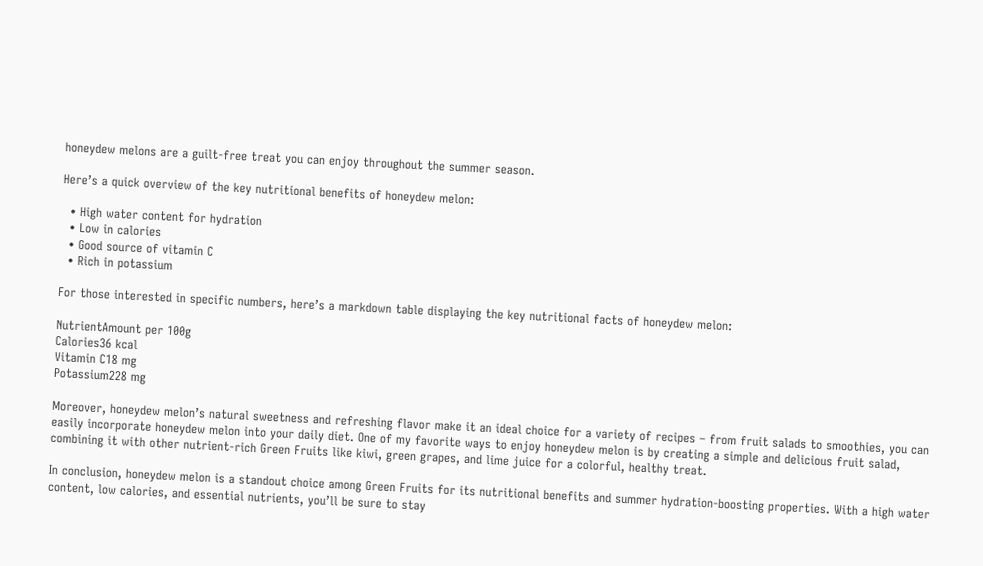honeydew melons are a guilt-free treat you can enjoy throughout the summer season.

Here’s a quick overview of the key nutritional benefits of honeydew melon:

  • High water content for hydration
  • Low in calories
  • Good source of vitamin C
  • Rich in potassium

For those interested in specific numbers, here’s a markdown table displaying the key nutritional facts of honeydew melon:

NutrientAmount per 100g
Calories36 kcal
Vitamin C18 mg
Potassium228 mg

Moreover, honeydew melon’s natural sweetness and refreshing flavor make it an ideal choice for a variety of recipes – from fruit salads to smoothies, you can easily incorporate honeydew melon into your daily diet. One of my favorite ways to enjoy honeydew melon is by creating a simple and delicious fruit salad, combining it with other nutrient-rich Green Fruits like kiwi, green grapes, and lime juice for a colorful, healthy treat.

In conclusion, honeydew melon is a standout choice among Green Fruits for its nutritional benefits and summer hydration-boosting properties. With a high water content, low calories, and essential nutrients, you’ll be sure to stay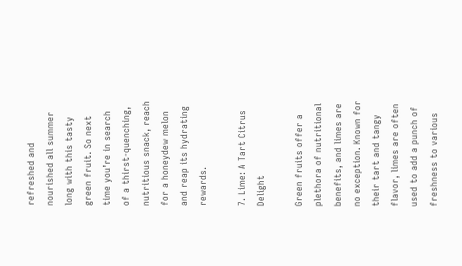refreshed and nourished all summer long with this tasty green fruit. So next time you’re in search of a thirst-quenching, nutritious snack, reach for a honeydew melon and reap its hydrating rewards.

7. Lime: A Tart Citrus Delight

Green fruits offer a plethora of nutritional benefits, and limes are no exception. Known for their tart and tangy flavor, limes are often used to add a punch of freshness to various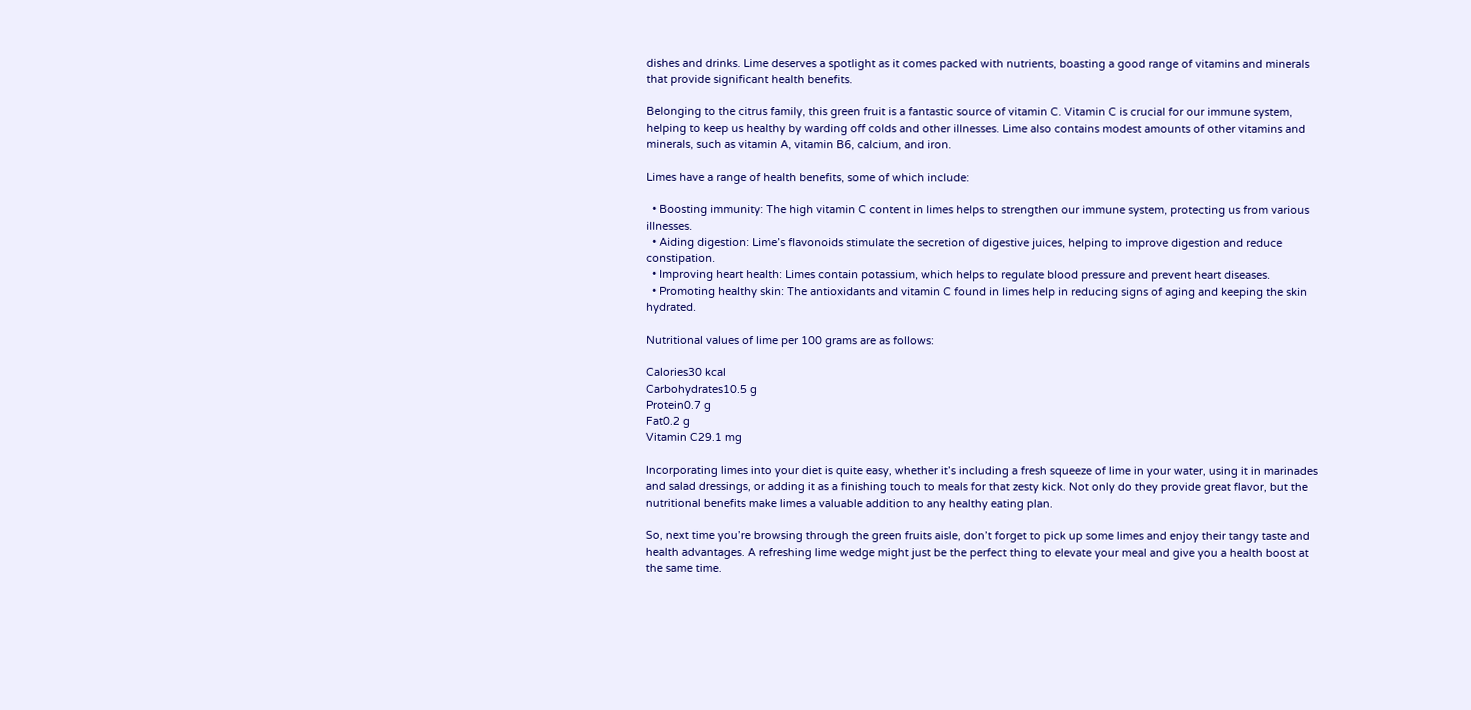dishes and drinks. Lime deserves a spotlight as it comes packed with nutrients, boasting a good range of vitamins and minerals that provide significant health benefits.

Belonging to the citrus family, this green fruit is a fantastic source of vitamin C. Vitamin C is crucial for our immune system, helping to keep us healthy by warding off colds and other illnesses. Lime also contains modest amounts of other vitamins and minerals, such as vitamin A, vitamin B6, calcium, and iron.

Limes have a range of health benefits, some of which include:

  • Boosting immunity: The high vitamin C content in limes helps to strengthen our immune system, protecting us from various illnesses.
  • Aiding digestion: Lime’s flavonoids stimulate the secretion of digestive juices, helping to improve digestion and reduce constipation.
  • Improving heart health: Limes contain potassium, which helps to regulate blood pressure and prevent heart diseases.
  • Promoting healthy skin: The antioxidants and vitamin C found in limes help in reducing signs of aging and keeping the skin hydrated.

Nutritional values of lime per 100 grams are as follows:

Calories30 kcal
Carbohydrates10.5 g
Protein0.7 g
Fat0.2 g
Vitamin C29.1 mg

Incorporating limes into your diet is quite easy, whether it’s including a fresh squeeze of lime in your water, using it in marinades and salad dressings, or adding it as a finishing touch to meals for that zesty kick. Not only do they provide great flavor, but the nutritional benefits make limes a valuable addition to any healthy eating plan.

So, next time you’re browsing through the green fruits aisle, don’t forget to pick up some limes and enjoy their tangy taste and health advantages. A refreshing lime wedge might just be the perfect thing to elevate your meal and give you a health boost at the same time.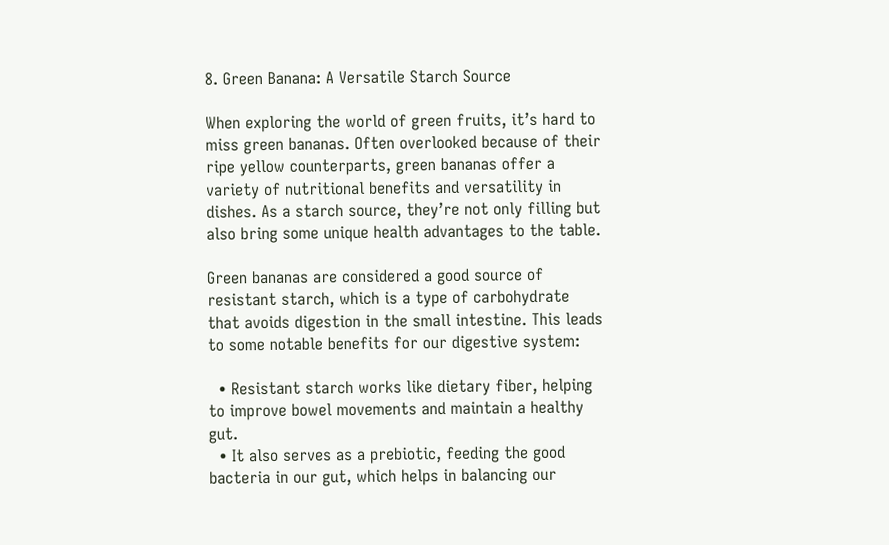8. Green Banana: A Versatile Starch Source

When exploring the world of green fruits, it’s hard to miss green bananas. Often overlooked because of their ripe yellow counterparts, green bananas offer a variety of nutritional benefits and versatility in dishes. As a starch source, they’re not only filling but also bring some unique health advantages to the table.

Green bananas are considered a good source of resistant starch, which is a type of carbohydrate that avoids digestion in the small intestine. This leads to some notable benefits for our digestive system:

  • Resistant starch works like dietary fiber, helping to improve bowel movements and maintain a healthy gut.
  • It also serves as a prebiotic, feeding the good bacteria in our gut, which helps in balancing our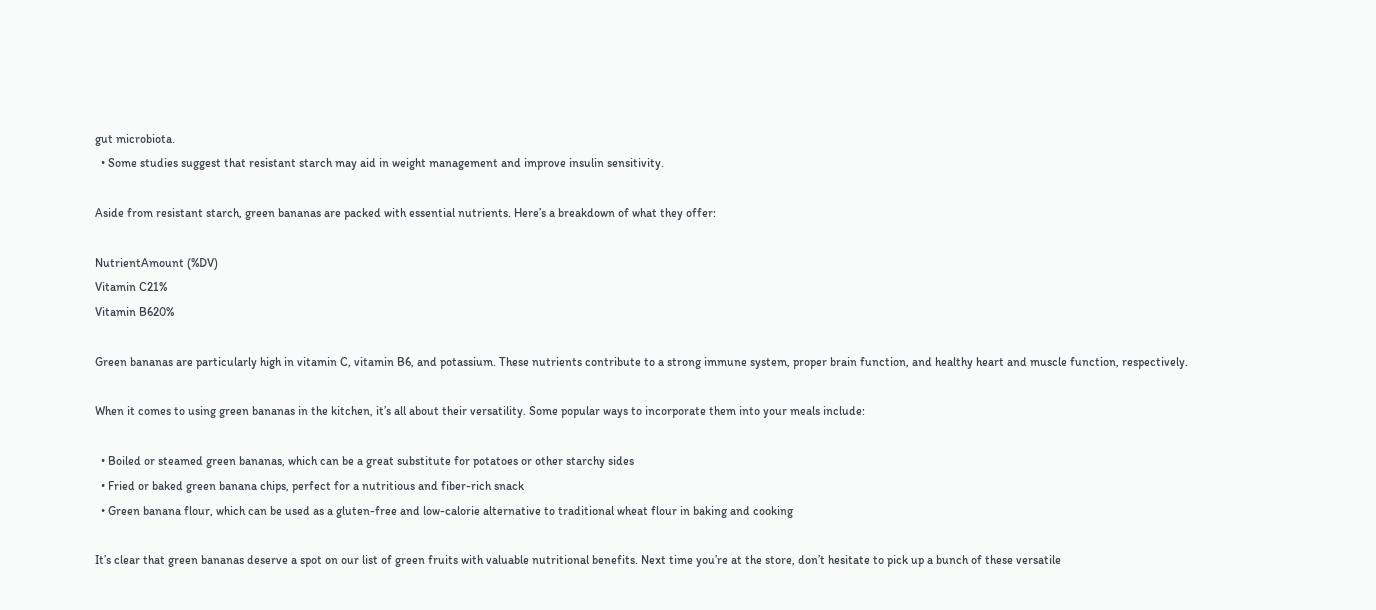gut microbiota.
  • Some studies suggest that resistant starch may aid in weight management and improve insulin sensitivity.

Aside from resistant starch, green bananas are packed with essential nutrients. Here’s a breakdown of what they offer:

NutrientAmount (%DV)
Vitamin C21%
Vitamin B620%

Green bananas are particularly high in vitamin C, vitamin B6, and potassium. These nutrients contribute to a strong immune system, proper brain function, and healthy heart and muscle function, respectively.

When it comes to using green bananas in the kitchen, it’s all about their versatility. Some popular ways to incorporate them into your meals include:

  • Boiled or steamed green bananas, which can be a great substitute for potatoes or other starchy sides
  • Fried or baked green banana chips, perfect for a nutritious and fiber-rich snack
  • Green banana flour, which can be used as a gluten-free and low-calorie alternative to traditional wheat flour in baking and cooking

It’s clear that green bananas deserve a spot on our list of green fruits with valuable nutritional benefits. Next time you’re at the store, don’t hesitate to pick up a bunch of these versatile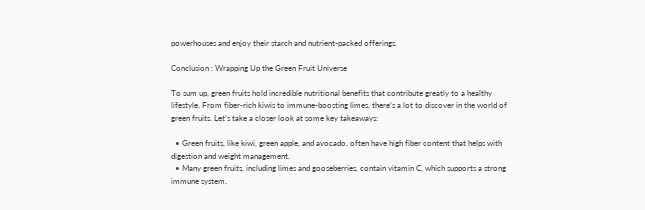powerhouses and enjoy their starch and nutrient-packed offerings.

Conclusion : Wrapping Up the Green Fruit Universe

To sum up, green fruits hold incredible nutritional benefits that contribute greatly to a healthy lifestyle. From fiber-rich kiwis to immune-boosting limes, there’s a lot to discover in the world of green fruits. Let’s take a closer look at some key takeaways:

  • Green fruits, like kiwi, green apple, and avocado, often have high fiber content that helps with digestion and weight management.
  • Many green fruits, including limes and gooseberries, contain vitamin C, which supports a strong immune system.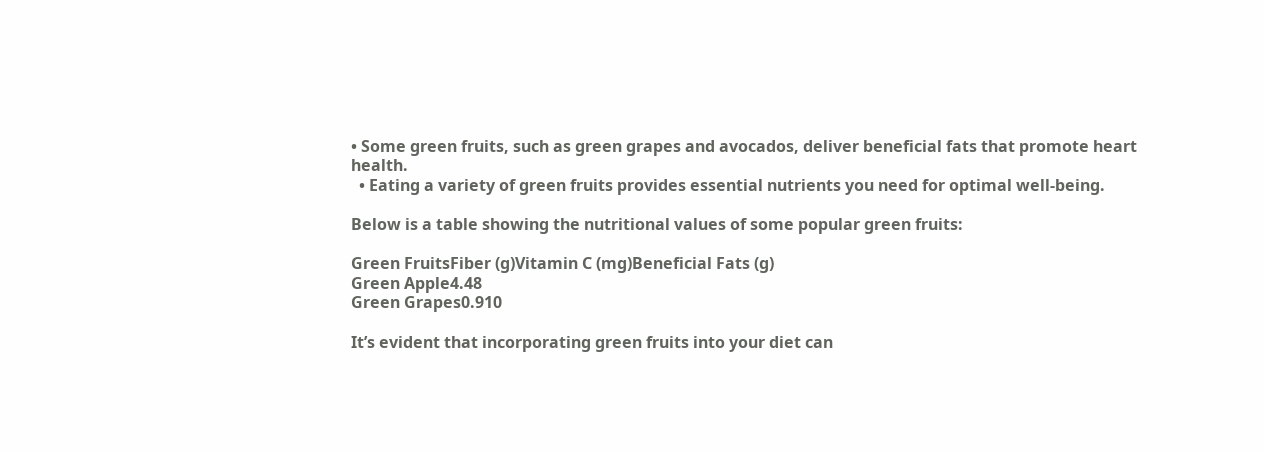• Some green fruits, such as green grapes and avocados, deliver beneficial fats that promote heart health.
  • Eating a variety of green fruits provides essential nutrients you need for optimal well-being.

Below is a table showing the nutritional values of some popular green fruits:

Green FruitsFiber (g)Vitamin C (mg)Beneficial Fats (g)
Green Apple4.48
Green Grapes0.910

It’s evident that incorporating green fruits into your diet can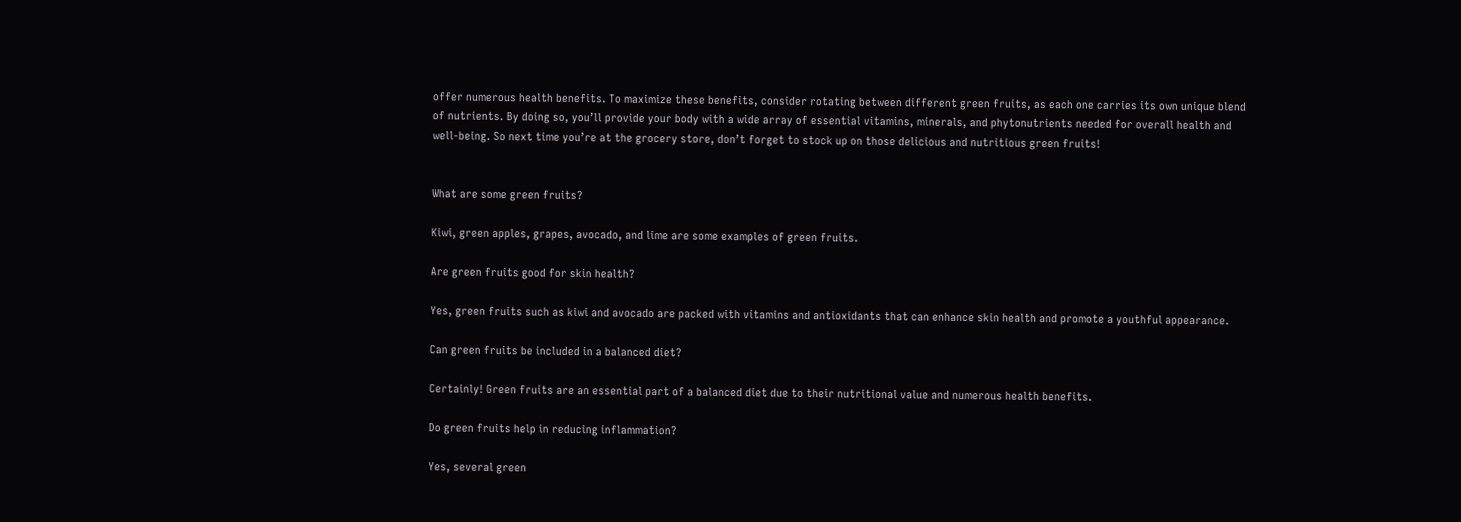offer numerous health benefits. To maximize these benefits, consider rotating between different green fruits, as each one carries its own unique blend of nutrients. By doing so, you’ll provide your body with a wide array of essential vitamins, minerals, and phytonutrients needed for overall health and well-being. So next time you’re at the grocery store, don’t forget to stock up on those delicious and nutritious green fruits!


What are some green fruits?

Kiwi, green apples, grapes, avocado, and lime are some examples of green fruits.

Are green fruits good for skin health?

Yes, green fruits such as kiwi and avocado are packed with vitamins and antioxidants that can enhance skin health and promote a youthful appearance.

Can green fruits be included in a balanced diet?

Certainly! Green fruits are an essential part of a balanced diet due to their nutritional value and numerous health benefits.

Do green fruits help in reducing inflammation?

Yes, several green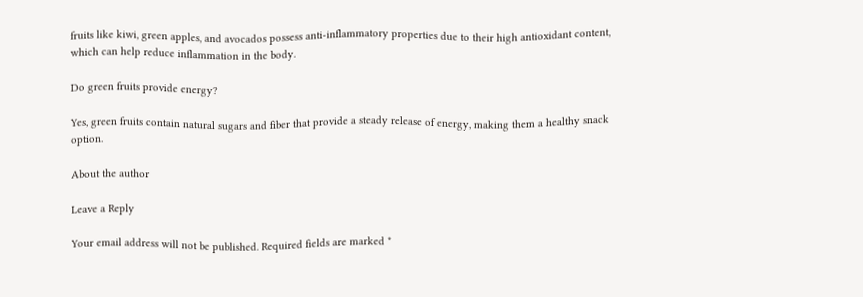fruits like kiwi, green apples, and avocados possess anti-inflammatory properties due to their high antioxidant content, which can help reduce inflammation in the body.

Do green fruits provide energy?

Yes, green fruits contain natural sugars and fiber that provide a steady release of energy, making them a healthy snack option.

About the author

Leave a Reply

Your email address will not be published. Required fields are marked *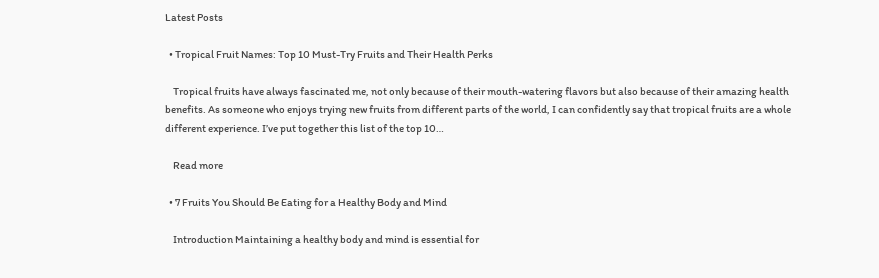Latest Posts

  • Tropical Fruit Names: Top 10 Must-Try Fruits and Their Health Perks

    Tropical fruits have always fascinated me, not only because of their mouth-watering flavors but also because of their amazing health benefits. As someone who enjoys trying new fruits from different parts of the world, I can confidently say that tropical fruits are a whole different experience. I’ve put together this list of the top 10…

    Read more

  • 7 Fruits You Should Be Eating for a Healthy Body and Mind

    Introduction Maintaining a healthy body and mind is essential for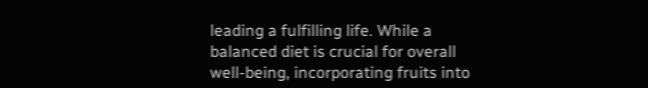leading a fulfilling life. While a balanced diet is crucial for overall well-being, incorporating fruits into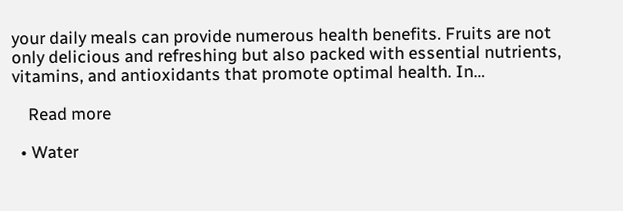your daily meals can provide numerous health benefits. Fruits are not only delicious and refreshing but also packed with essential nutrients, vitamins, and antioxidants that promote optimal health. In…

    Read more

  • Water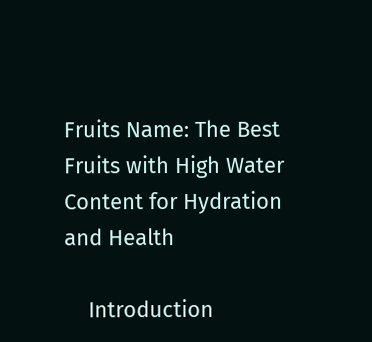Fruits Name: The Best Fruits with High Water Content for Hydration and Health

    Introduction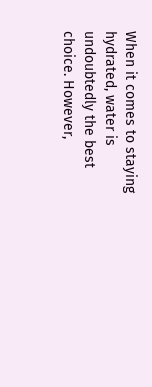When it comes to staying hydrated, water is undoubtedly the best choice. However,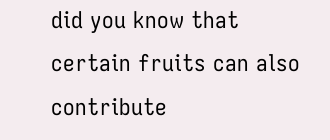did you know that certain fruits can also contribute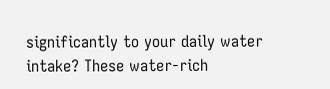significantly to your daily water intake? These water-rich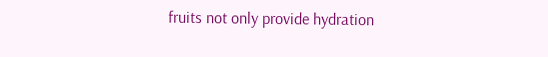fruits not only provide hydration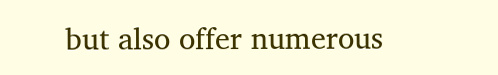but also offer numerous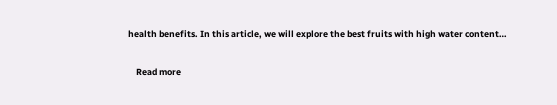health benefits. In this article, we will explore the best fruits with high water content…

    Read more